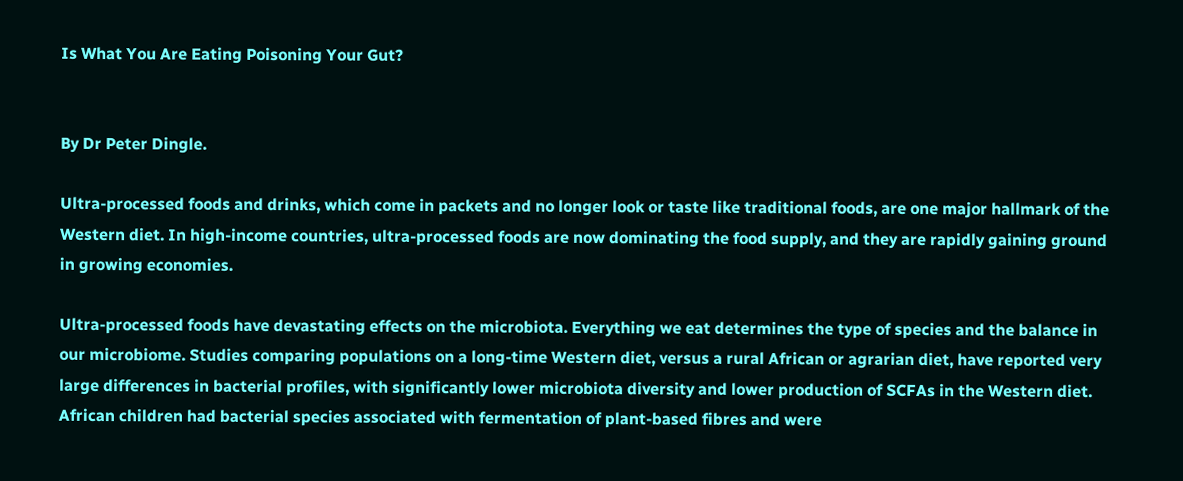Is What You Are Eating Poisoning Your Gut?


By Dr Peter Dingle.

Ultra-processed foods and drinks, which come in packets and no longer look or taste like traditional foods, are one major hallmark of the Western diet. In high-income countries, ultra-processed foods are now dominating the food supply, and they are rapidly gaining ground in growing economies.

Ultra-processed foods have devastating effects on the microbiota. Everything we eat determines the type of species and the balance in our microbiome. Studies comparing populations on a long-time Western diet, versus a rural African or agrarian diet, have reported very large differences in bacterial profiles, with significantly lower microbiota diversity and lower production of SCFAs in the Western diet. African children had bacterial species associated with fermentation of plant-based fibres and were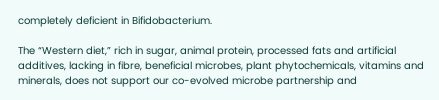completely deficient in Bifidobacterium.

The “Western diet,” rich in sugar, animal protein, processed fats and artificial additives, lacking in fibre, beneficial microbes, plant phytochemicals, vitamins and minerals, does not support our co-evolved microbe partnership and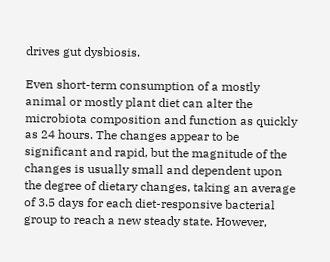drives gut dysbiosis.

Even short-term consumption of a mostly animal or mostly plant diet can alter the microbiota composition and function as quickly as 24 hours. The changes appear to be significant and rapid, but the magnitude of the changes is usually small and dependent upon the degree of dietary changes, taking an average of 3.5 days for each diet-responsive bacterial group to reach a new steady state. However,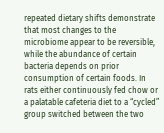repeated dietary shifts demonstrate that most changes to the microbiome appear to be reversible, while the abundance of certain bacteria depends on prior consumption of certain foods. In rats either continuously fed chow or a palatable cafeteria diet to a “cycled” group switched between the two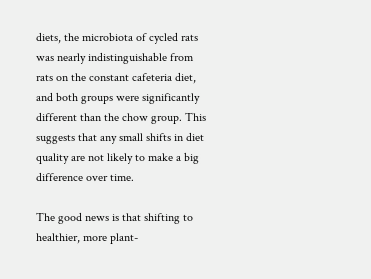diets, the microbiota of cycled rats was nearly indistinguishable from rats on the constant cafeteria diet, and both groups were significantly different than the chow group. This suggests that any small shifts in diet quality are not likely to make a big difference over time.

The good news is that shifting to healthier, more plant-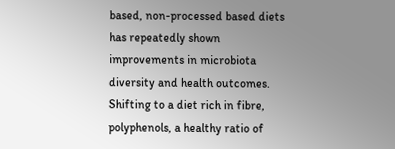based, non-processed based diets has repeatedly shown improvements in microbiota diversity and health outcomes. Shifting to a diet rich in fibre, polyphenols, a healthy ratio of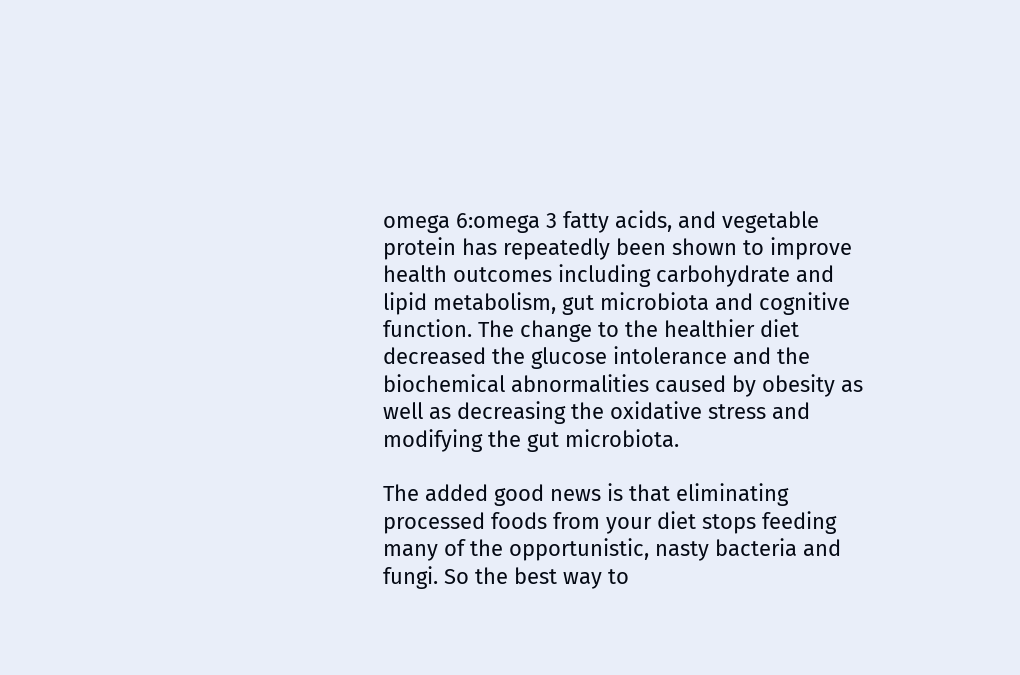omega 6:omega 3 fatty acids, and vegetable protein has repeatedly been shown to improve health outcomes including carbohydrate and lipid metabolism, gut microbiota and cognitive function. The change to the healthier diet decreased the glucose intolerance and the biochemical abnormalities caused by obesity as well as decreasing the oxidative stress and modifying the gut microbiota.

The added good news is that eliminating processed foods from your diet stops feeding many of the opportunistic, nasty bacteria and fungi. So the best way to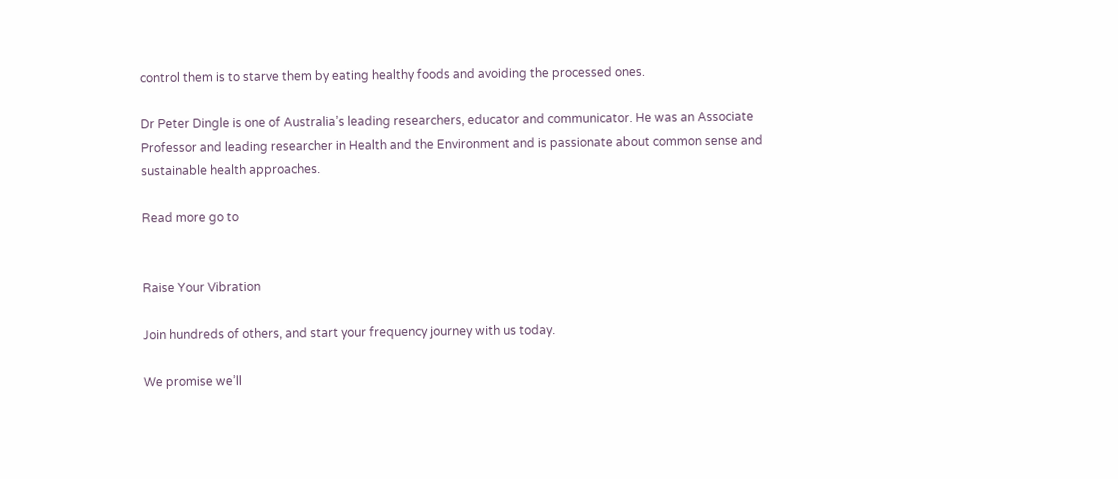control them is to starve them by eating healthy foods and avoiding the processed ones.

Dr Peter Dingle is one of Australia’s leading researchers, educator and communicator. He was an Associate Professor and leading researcher in Health and the Environment and is passionate about common sense and sustainable health approaches.

Read more go to


Raise Your Vibration

Join hundreds of others, and start your frequency journey with us today.

We promise we’ll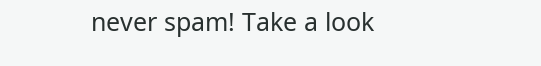never spam! Take a look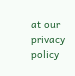at our privacy policy